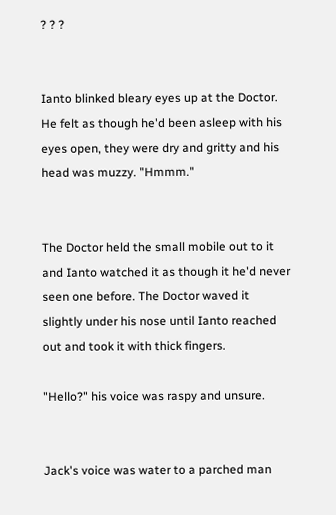? ? ?


Ianto blinked bleary eyes up at the Doctor. He felt as though he'd been asleep with his eyes open, they were dry and gritty and his head was muzzy. "Hmmm."


The Doctor held the small mobile out to it and Ianto watched it as though it he'd never seen one before. The Doctor waved it slightly under his nose until Ianto reached out and took it with thick fingers.

"Hello?" his voice was raspy and unsure.


Jack's voice was water to a parched man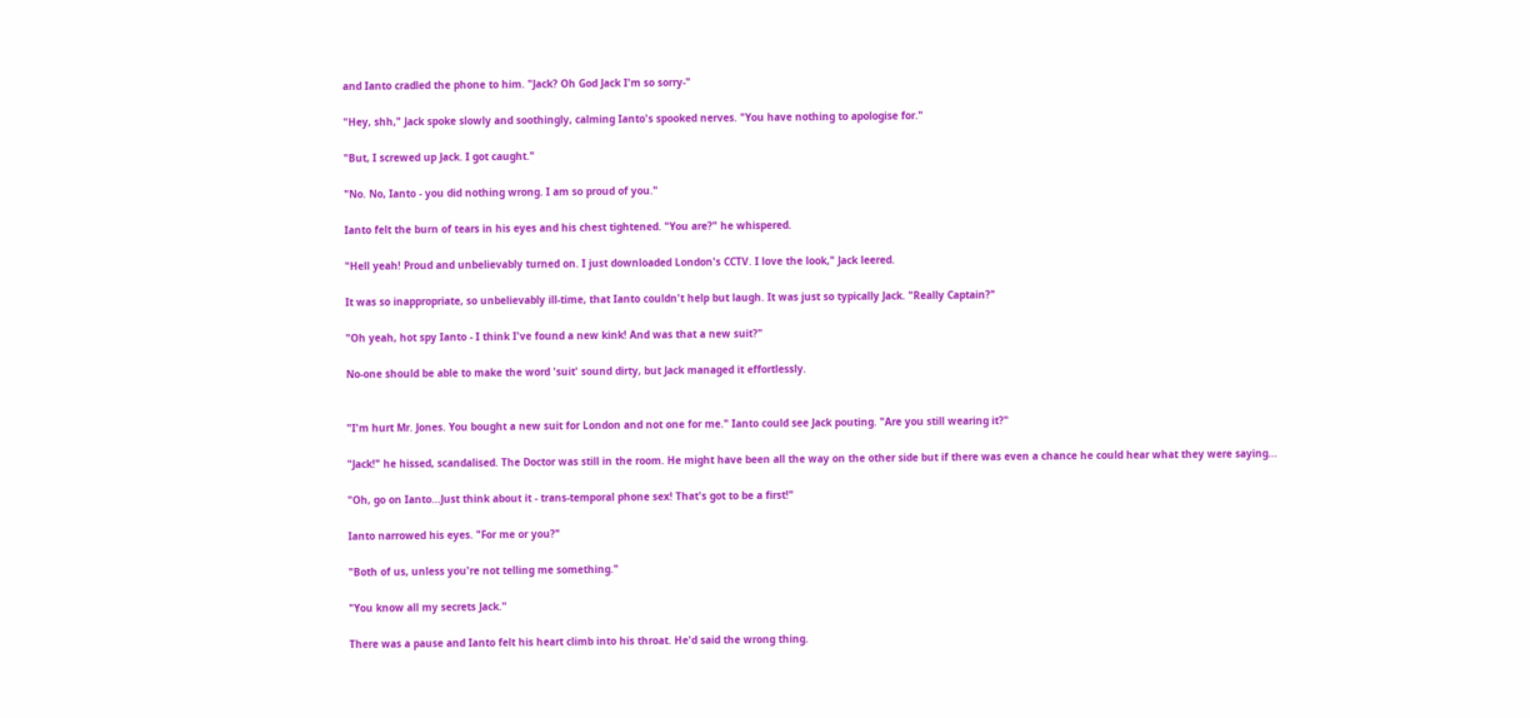and Ianto cradled the phone to him. "Jack? Oh God Jack I'm so sorry-"

"Hey, shh," Jack spoke slowly and soothingly, calming Ianto's spooked nerves. "You have nothing to apologise for."

"But, I screwed up Jack. I got caught."

"No. No, Ianto - you did nothing wrong. I am so proud of you."

Ianto felt the burn of tears in his eyes and his chest tightened. "You are?" he whispered.

"Hell yeah! Proud and unbelievably turned on. I just downloaded London's CCTV. I love the look," Jack leered.

It was so inappropriate, so unbelievably ill-time, that Ianto couldn't help but laugh. It was just so typically Jack. "Really Captain?"

"Oh yeah, hot spy Ianto - I think I've found a new kink! And was that a new suit?"

No-one should be able to make the word 'suit' sound dirty, but Jack managed it effortlessly.


"I'm hurt Mr. Jones. You bought a new suit for London and not one for me." Ianto could see Jack pouting. "Are you still wearing it?"

"Jack!" he hissed, scandalised. The Doctor was still in the room. He might have been all the way on the other side but if there was even a chance he could hear what they were saying...

"Oh, go on Ianto...Just think about it - trans-temporal phone sex! That's got to be a first!"

Ianto narrowed his eyes. "For me or you?"

"Both of us, unless you're not telling me something."

"You know all my secrets Jack."

There was a pause and Ianto felt his heart climb into his throat. He'd said the wrong thing.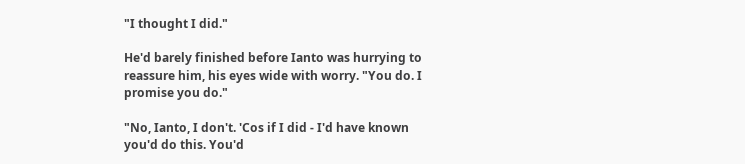"I thought I did."

He'd barely finished before Ianto was hurrying to reassure him, his eyes wide with worry. "You do. I promise you do."

"No, Ianto, I don't. 'Cos if I did - I'd have known you'd do this. You'd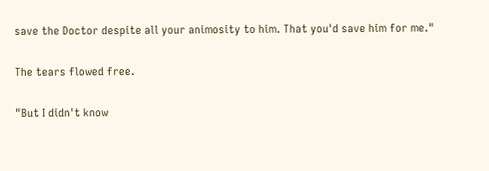save the Doctor despite all your animosity to him. That you'd save him for me."

The tears flowed free.

"But I didn't know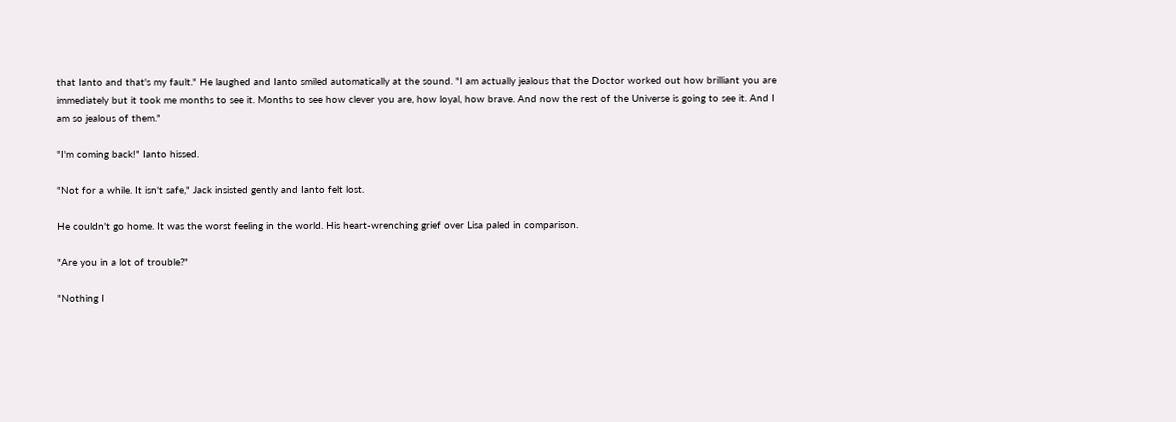that Ianto and that's my fault." He laughed and Ianto smiled automatically at the sound. "I am actually jealous that the Doctor worked out how brilliant you are immediately but it took me months to see it. Months to see how clever you are, how loyal, how brave. And now the rest of the Universe is going to see it. And I am so jealous of them."

"I'm coming back!" Ianto hissed.

"Not for a while. It isn't safe," Jack insisted gently and Ianto felt lost.

He couldn't go home. It was the worst feeling in the world. His heart-wrenching grief over Lisa paled in comparison.

"Are you in a lot of trouble?"

"Nothing I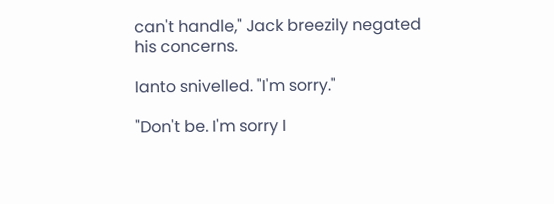can't handle," Jack breezily negated his concerns.

Ianto snivelled. "I'm sorry."

"Don't be. I'm sorry I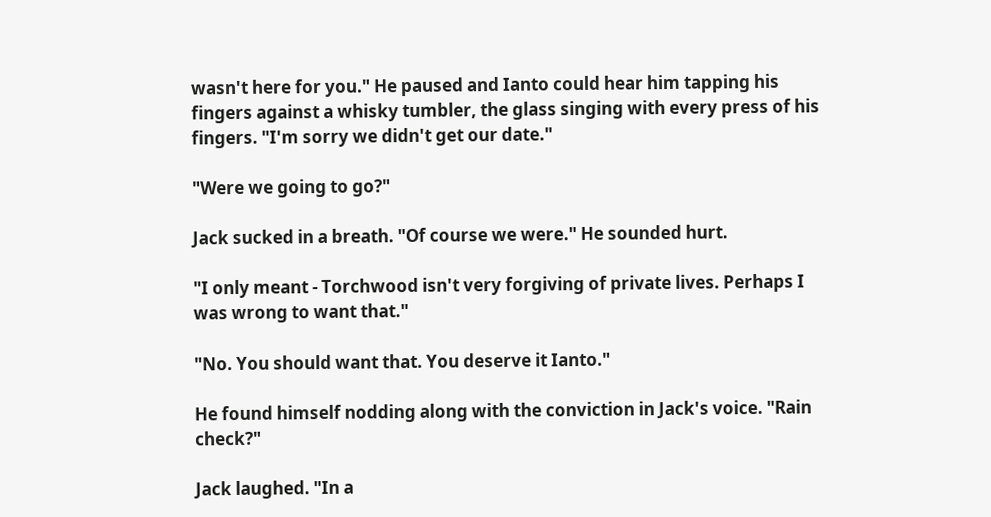wasn't here for you." He paused and Ianto could hear him tapping his fingers against a whisky tumbler, the glass singing with every press of his fingers. "I'm sorry we didn't get our date."

"Were we going to go?"

Jack sucked in a breath. "Of course we were." He sounded hurt.

"I only meant - Torchwood isn't very forgiving of private lives. Perhaps I was wrong to want that."

"No. You should want that. You deserve it Ianto."

He found himself nodding along with the conviction in Jack's voice. "Rain check?"

Jack laughed. "In a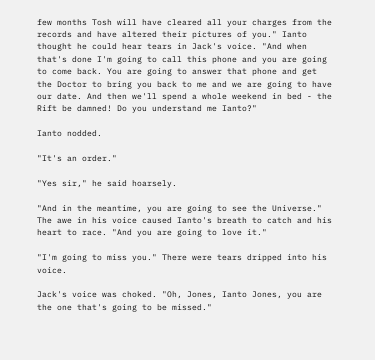few months Tosh will have cleared all your charges from the records and have altered their pictures of you." Ianto thought he could hear tears in Jack's voice. "And when that's done I'm going to call this phone and you are going to come back. You are going to answer that phone and get the Doctor to bring you back to me and we are going to have our date. And then we'll spend a whole weekend in bed - the Rift be damned! Do you understand me Ianto?"

Ianto nodded.

"It's an order."

"Yes sir," he said hoarsely.

"And in the meantime, you are going to see the Universe." The awe in his voice caused Ianto's breath to catch and his heart to race. "And you are going to love it."

"I'm going to miss you." There were tears dripped into his voice.

Jack's voice was choked. "Oh, Jones, Ianto Jones, you are the one that's going to be missed."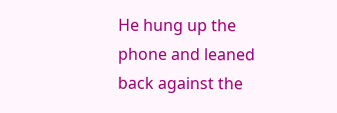He hung up the phone and leaned back against the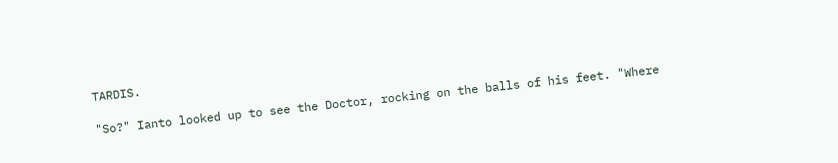TARDIS.

"So?" Ianto looked up to see the Doctor, rocking on the balls of his feet. "Where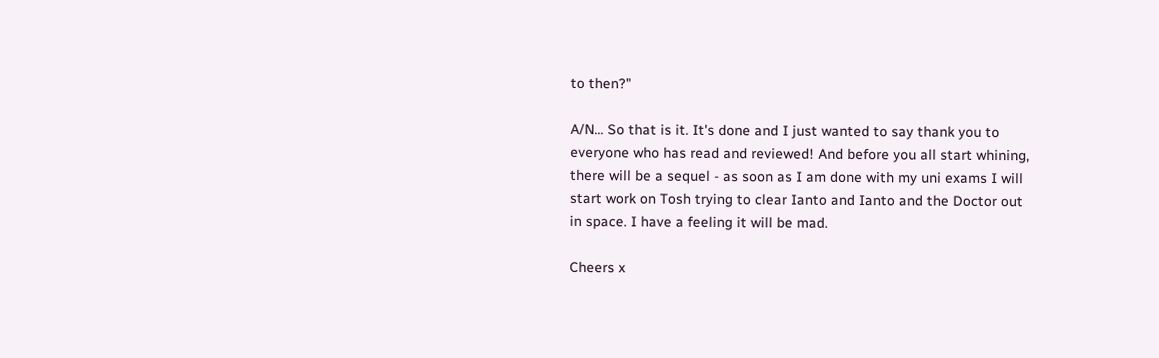to then?"

A/N... So that is it. It's done and I just wanted to say thank you to everyone who has read and reviewed! And before you all start whining, there will be a sequel - as soon as I am done with my uni exams I will start work on Tosh trying to clear Ianto and Ianto and the Doctor out in space. I have a feeling it will be mad.

Cheers x